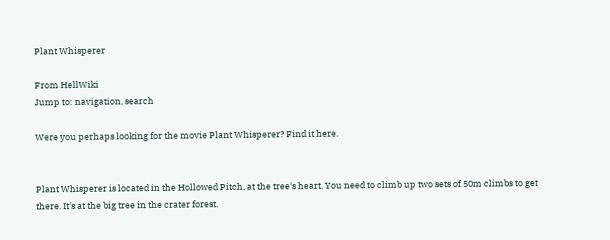Plant Whisperer

From HellWiki
Jump to: navigation, search

Were you perhaps looking for the movie Plant Whisperer? Find it here.


Plant Whisperer is located in the Hollowed Pitch, at the tree's heart. You need to climb up two sets of 50m climbs to get there. It's at the big tree in the crater forest.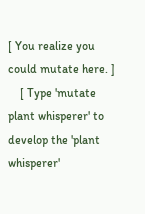[ You realize you could mutate here. ]
    [ Type 'mutate plant whisperer' to develop the 'plant whisperer'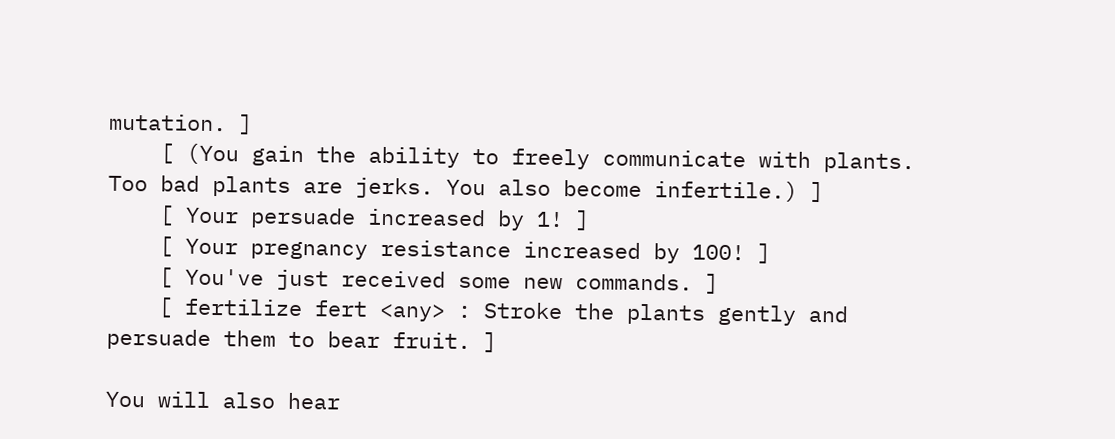mutation. ]
    [ (You gain the ability to freely communicate with plants. Too bad plants are jerks. You also become infertile.) ]
    [ Your persuade increased by 1! ]
    [ Your pregnancy resistance increased by 100! ]
    [ You've just received some new commands. ]
    [ fertilize fert <any> : Stroke the plants gently and persuade them to bear fruit. ]

You will also hear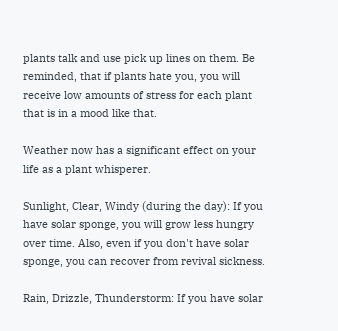plants talk and use pick up lines on them. Be reminded, that if plants hate you, you will receive low amounts of stress for each plant that is in a mood like that.

Weather now has a significant effect on your life as a plant whisperer.

Sunlight, Clear, Windy (during the day): If you have solar sponge, you will grow less hungry over time. Also, even if you don't have solar sponge, you can recover from revival sickness.

Rain, Drizzle, Thunderstorm: If you have solar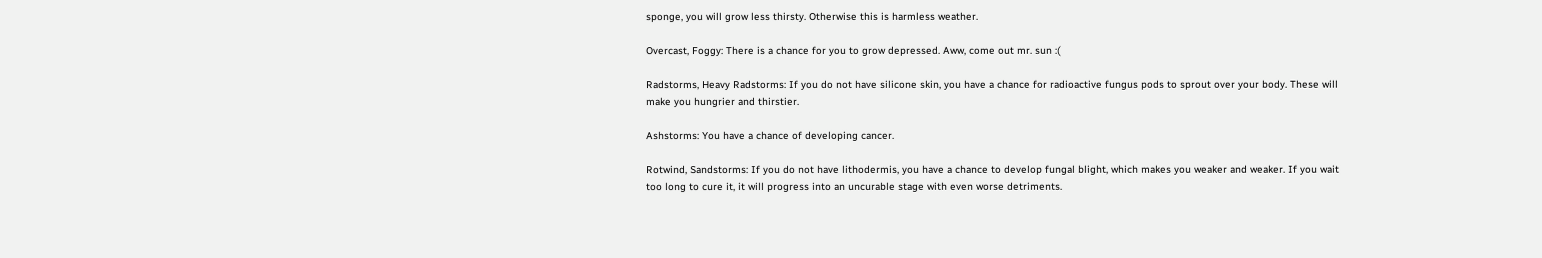sponge, you will grow less thirsty. Otherwise this is harmless weather.

Overcast, Foggy: There is a chance for you to grow depressed. Aww, come out mr. sun :(

Radstorms, Heavy Radstorms: If you do not have silicone skin, you have a chance for radioactive fungus pods to sprout over your body. These will make you hungrier and thirstier.

Ashstorms: You have a chance of developing cancer.

Rotwind, Sandstorms: If you do not have lithodermis, you have a chance to develop fungal blight, which makes you weaker and weaker. If you wait too long to cure it, it will progress into an uncurable stage with even worse detriments.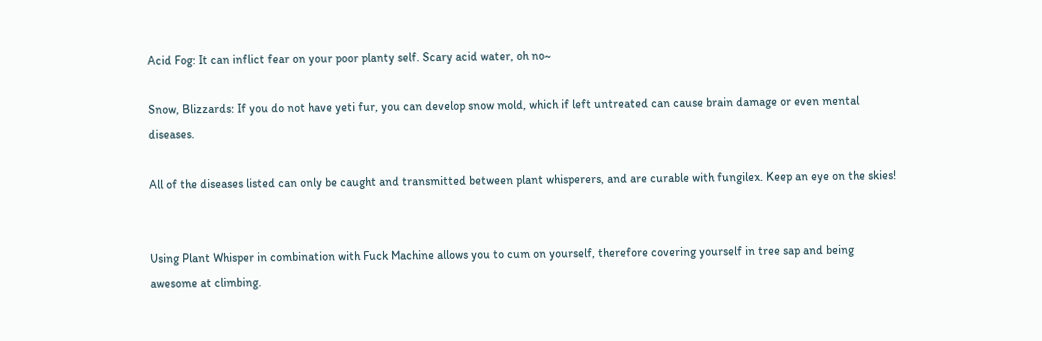Acid Fog: It can inflict fear on your poor planty self. Scary acid water, oh no~

Snow, Blizzards: If you do not have yeti fur, you can develop snow mold, which if left untreated can cause brain damage or even mental diseases.

All of the diseases listed can only be caught and transmitted between plant whisperers, and are curable with fungilex. Keep an eye on the skies!


Using Plant Whisper in combination with Fuck Machine allows you to cum on yourself, therefore covering yourself in tree sap and being awesome at climbing.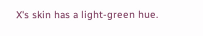X's skin has a light-green hue.